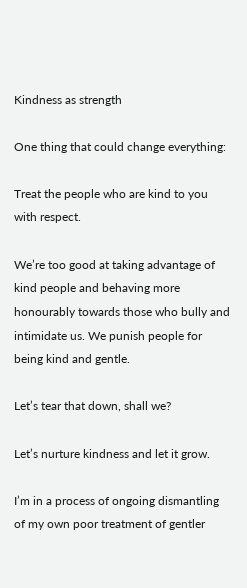Kindness as strength

One thing that could change everything:

Treat the people who are kind to you with respect.

We’re too good at taking advantage of kind people and behaving more honourably towards those who bully and intimidate us. We punish people for being kind and gentle.

Let’s tear that down, shall we?

Let’s nurture kindness and let it grow.

I’m in a process of ongoing dismantling of my own poor treatment of gentler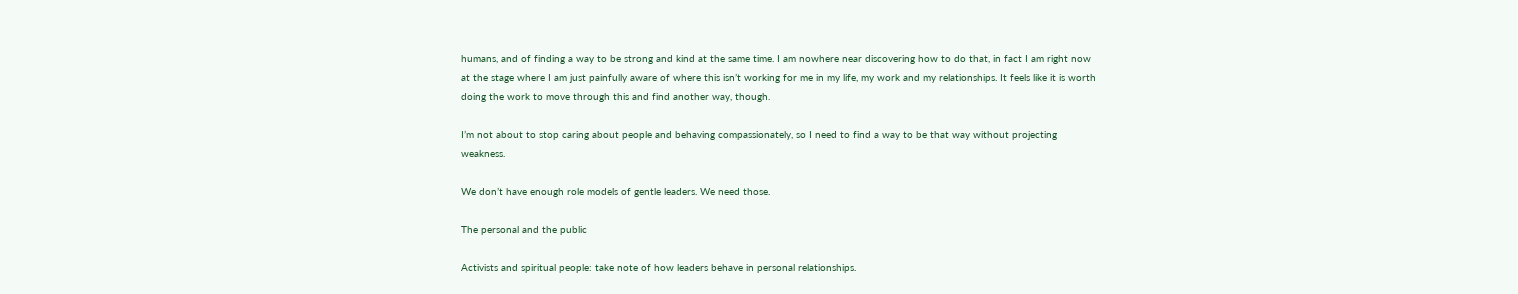humans, and of finding a way to be strong and kind at the same time. I am nowhere near discovering how to do that, in fact I am right now at the stage where I am just painfully aware of where this isn’t working for me in my life, my work and my relationships. It feels like it is worth doing the work to move through this and find another way, though.

I’m not about to stop caring about people and behaving compassionately, so I need to find a way to be that way without projecting weakness.

We don’t have enough role models of gentle leaders. We need those.

The personal and the public

Activists and spiritual people: take note of how leaders behave in personal relationships.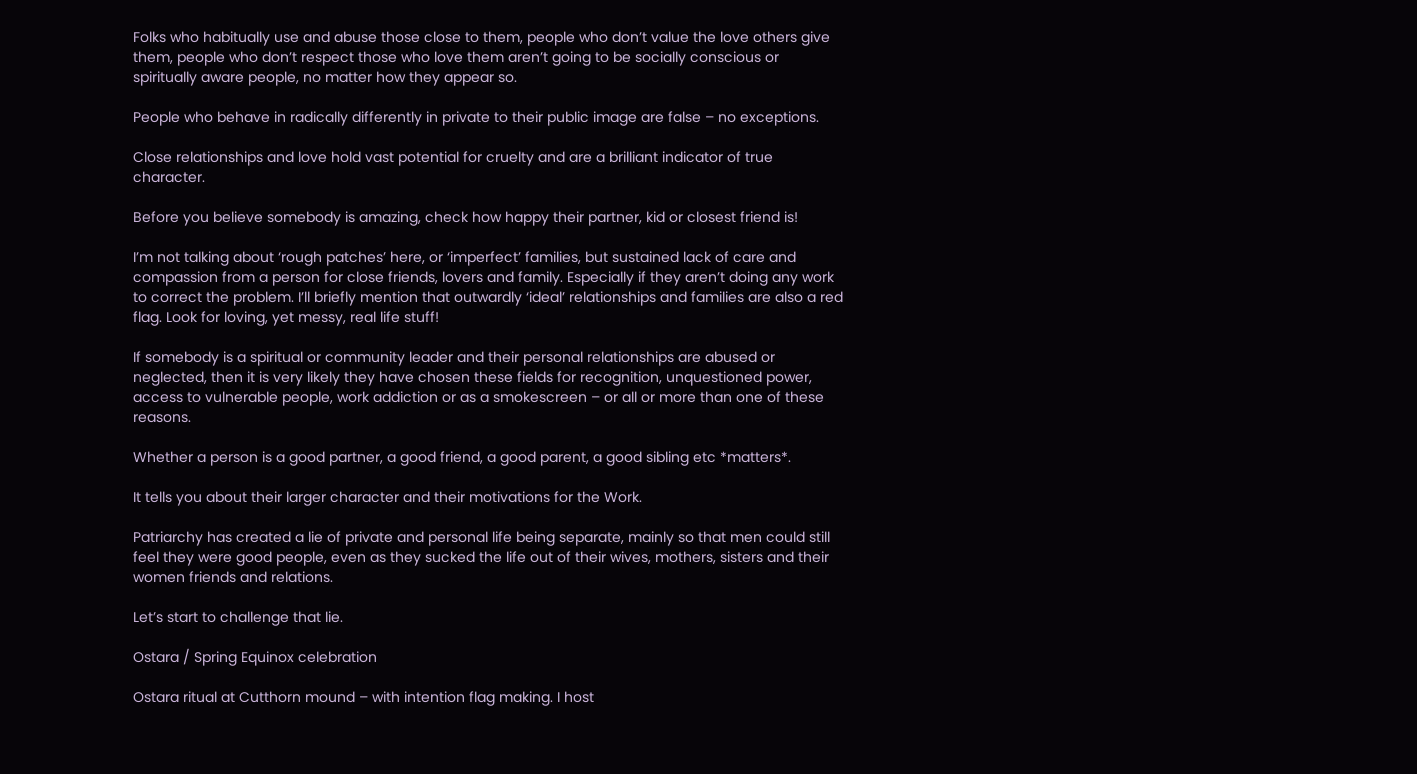Folks who habitually use and abuse those close to them, people who don’t value the love others give them, people who don’t respect those who love them aren’t going to be socially conscious or spiritually aware people, no matter how they appear so.

People who behave in radically differently in private to their public image are false – no exceptions.

Close relationships and love hold vast potential for cruelty and are a brilliant indicator of true character.

Before you believe somebody is amazing, check how happy their partner, kid or closest friend is!

I’m not talking about ‘rough patches’ here, or ‘imperfect’ families, but sustained lack of care and compassion from a person for close friends, lovers and family. Especially if they aren’t doing any work to correct the problem. I’ll briefly mention that outwardly ‘ideal’ relationships and families are also a red flag. Look for loving, yet messy, real life stuff!

If somebody is a spiritual or community leader and their personal relationships are abused or neglected, then it is very likely they have chosen these fields for recognition, unquestioned power, access to vulnerable people, work addiction or as a smokescreen – or all or more than one of these reasons.

Whether a person is a good partner, a good friend, a good parent, a good sibling etc *matters*.

It tells you about their larger character and their motivations for the Work.

Patriarchy has created a lie of private and personal life being separate, mainly so that men could still feel they were good people, even as they sucked the life out of their wives, mothers, sisters and their women friends and relations.

Let’s start to challenge that lie.

Ostara / Spring Equinox celebration

Ostara ritual at Cutthorn mound – with intention flag making. I host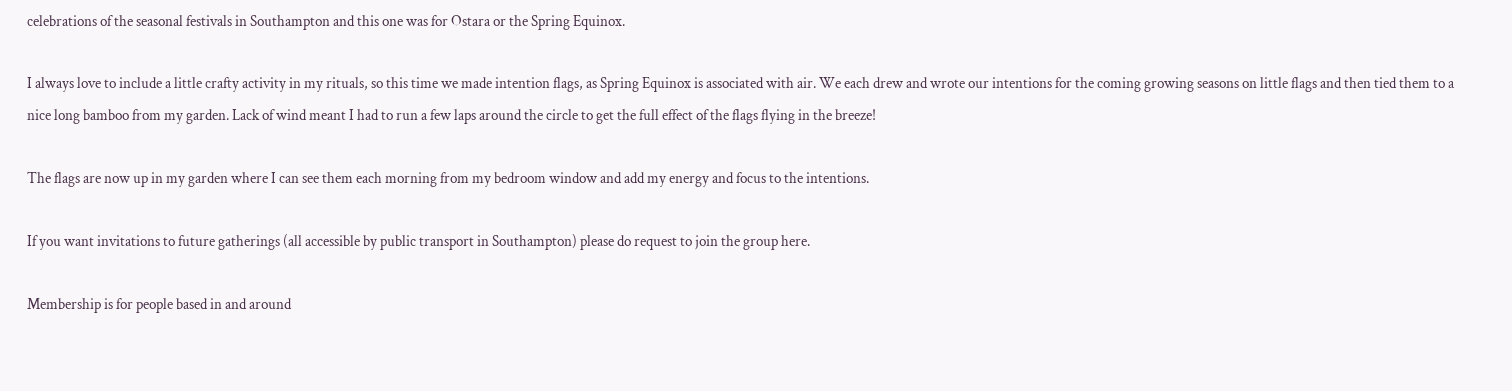celebrations of the seasonal festivals in Southampton and this one was for Ostara or the Spring Equinox.

I always love to include a little crafty activity in my rituals, so this time we made intention flags, as Spring Equinox is associated with air. We each drew and wrote our intentions for the coming growing seasons on little flags and then tied them to a nice long bamboo from my garden. Lack of wind meant I had to run a few laps around the circle to get the full effect of the flags flying in the breeze!

The flags are now up in my garden where I can see them each morning from my bedroom window and add my energy and focus to the intentions.

If you want invitations to future gatherings (all accessible by public transport in Southampton) please do request to join the group here.

Membership is for people based in and around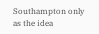Southampton only as the idea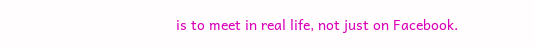is to meet in real life, not just on Facebook.